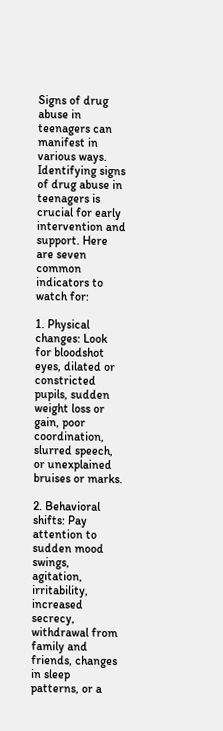Signs of drug abuse in teenagers can manifest in various ways. Identifying signs of drug abuse in teenagers is crucial for early intervention and support. Here are seven common indicators to watch for:

1. Physical changes: Look for bloodshot eyes, dilated or constricted pupils, sudden weight loss or gain, poor coordination, slurred speech, or unexplained bruises or marks.

2. Behavioral shifts: Pay attention to sudden mood swings, agitation, irritability, increased secrecy, withdrawal from family and friends, changes in sleep patterns, or a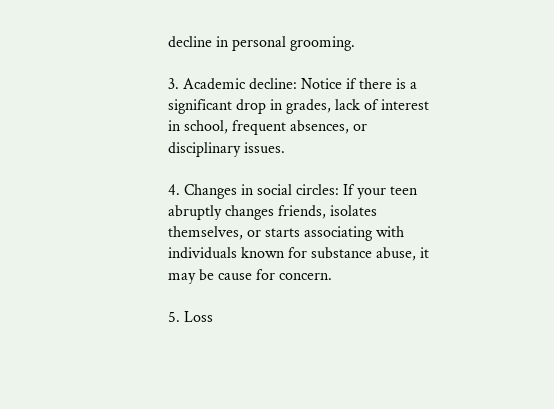decline in personal grooming.

3. Academic decline: Notice if there is a significant drop in grades, lack of interest in school, frequent absences, or disciplinary issues.

4. Changes in social circles: If your teen abruptly changes friends, isolates themselves, or starts associating with individuals known for substance abuse, it may be cause for concern.

5. Loss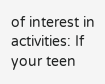of interest in activities: If your teen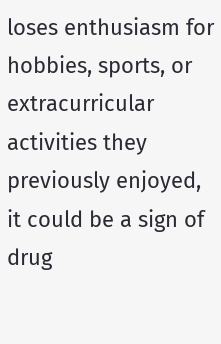loses enthusiasm for hobbies, sports, or extracurricular activities they previously enjoyed, it could be a sign of drug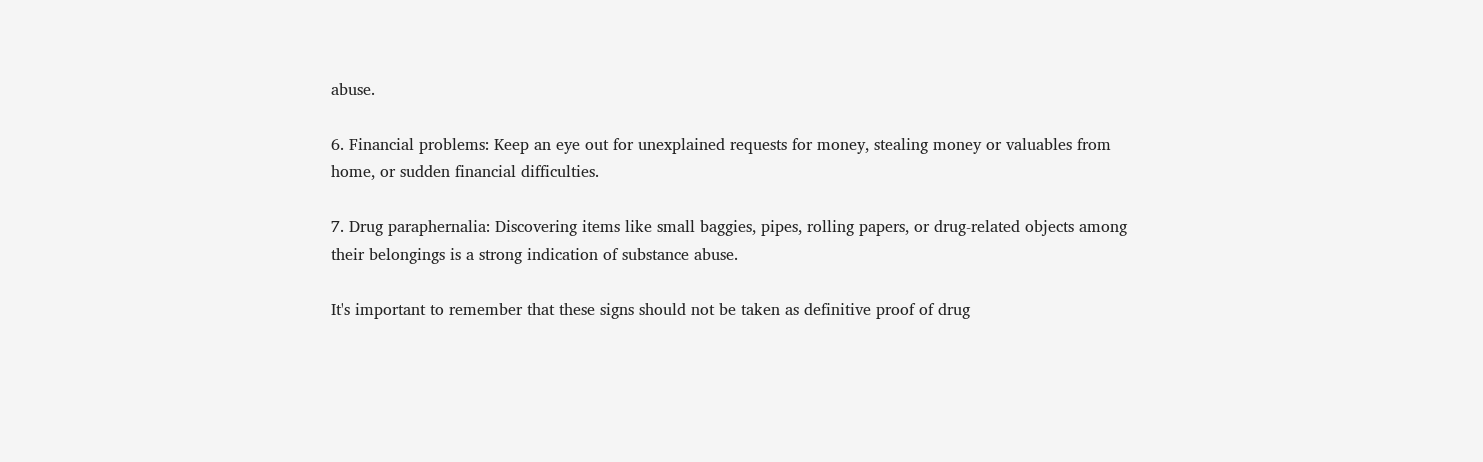abuse.

6. Financial problems: Keep an eye out for unexplained requests for money, stealing money or valuables from home, or sudden financial difficulties.

7. Drug paraphernalia: Discovering items like small baggies, pipes, rolling papers, or drug-related objects among their belongings is a strong indication of substance abuse.

It's important to remember that these signs should not be taken as definitive proof of drug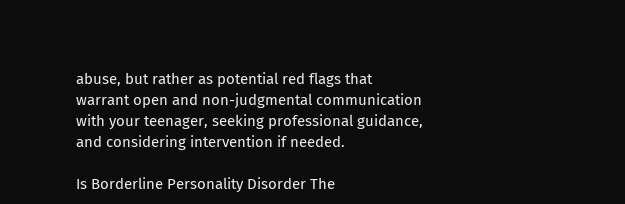abuse, but rather as potential red flags that warrant open and non-judgmental communication with your teenager, seeking professional guidance, and considering intervention if needed.

Is Borderline Personality Disorder The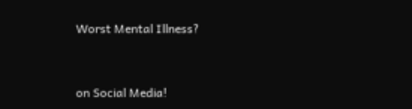Worst Mental Illness?


on Social Media!